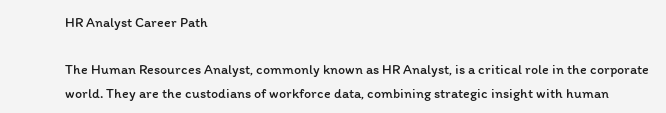HR Analyst Career Path

The Human Resources Analyst, commonly known as HR Analyst, is a critical role in the corporate world. They are the custodians of workforce data, combining strategic insight with human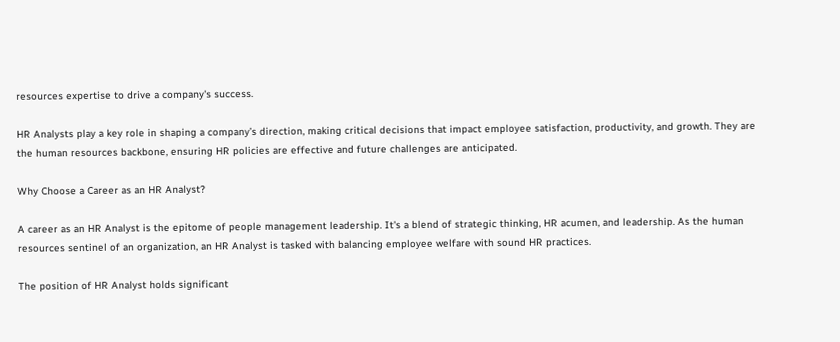resources expertise to drive a company's success.

HR Analysts play a key role in shaping a company’s direction, making critical decisions that impact employee satisfaction, productivity, and growth. They are the human resources backbone, ensuring HR policies are effective and future challenges are anticipated.

Why Choose a Career as an HR Analyst?

A career as an HR Analyst is the epitome of people management leadership. It's a blend of strategic thinking, HR acumen, and leadership. As the human resources sentinel of an organization, an HR Analyst is tasked with balancing employee welfare with sound HR practices.

The position of HR Analyst holds significant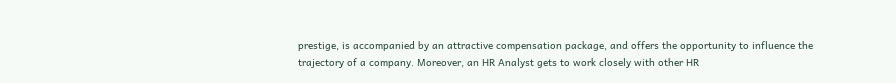prestige, is accompanied by an attractive compensation package, and offers the opportunity to influence the trajectory of a company. Moreover, an HR Analyst gets to work closely with other HR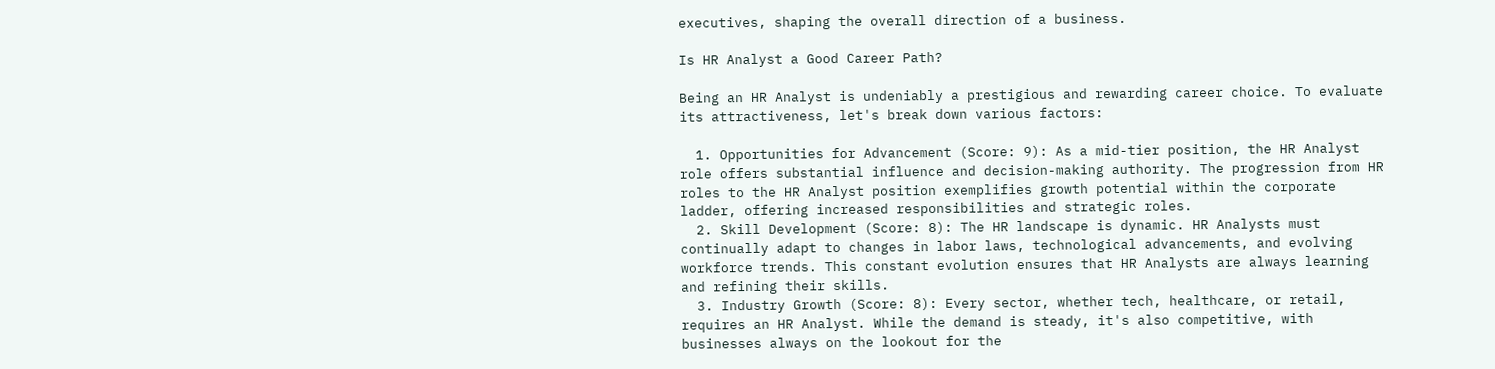executives, shaping the overall direction of a business.

Is HR Analyst a Good Career Path?

Being an HR Analyst is undeniably a prestigious and rewarding career choice. To evaluate its attractiveness, let's break down various factors:

  1. Opportunities for Advancement (Score: 9): As a mid-tier position, the HR Analyst role offers substantial influence and decision-making authority. The progression from HR roles to the HR Analyst position exemplifies growth potential within the corporate ladder, offering increased responsibilities and strategic roles.
  2. Skill Development (Score: 8): The HR landscape is dynamic. HR Analysts must continually adapt to changes in labor laws, technological advancements, and evolving workforce trends. This constant evolution ensures that HR Analysts are always learning and refining their skills.
  3. Industry Growth (Score: 8): Every sector, whether tech, healthcare, or retail, requires an HR Analyst. While the demand is steady, it's also competitive, with businesses always on the lookout for the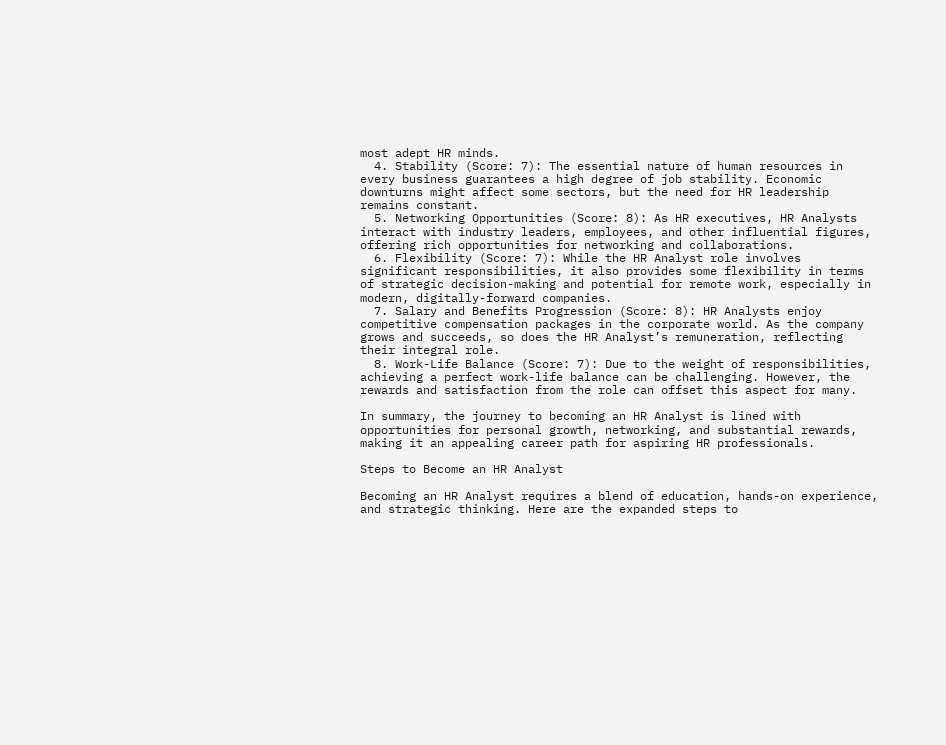most adept HR minds.
  4. Stability (Score: 7): The essential nature of human resources in every business guarantees a high degree of job stability. Economic downturns might affect some sectors, but the need for HR leadership remains constant.
  5. Networking Opportunities (Score: 8): As HR executives, HR Analysts interact with industry leaders, employees, and other influential figures, offering rich opportunities for networking and collaborations.
  6. Flexibility (Score: 7): While the HR Analyst role involves significant responsibilities, it also provides some flexibility in terms of strategic decision-making and potential for remote work, especially in modern, digitally-forward companies.
  7. Salary and Benefits Progression (Score: 8): HR Analysts enjoy competitive compensation packages in the corporate world. As the company grows and succeeds, so does the HR Analyst’s remuneration, reflecting their integral role.
  8. Work-Life Balance (Score: 7): Due to the weight of responsibilities, achieving a perfect work-life balance can be challenging. However, the rewards and satisfaction from the role can offset this aspect for many.

In summary, the journey to becoming an HR Analyst is lined with opportunities for personal growth, networking, and substantial rewards, making it an appealing career path for aspiring HR professionals.

Steps to Become an HR Analyst

Becoming an HR Analyst requires a blend of education, hands-on experience, and strategic thinking. Here are the expanded steps to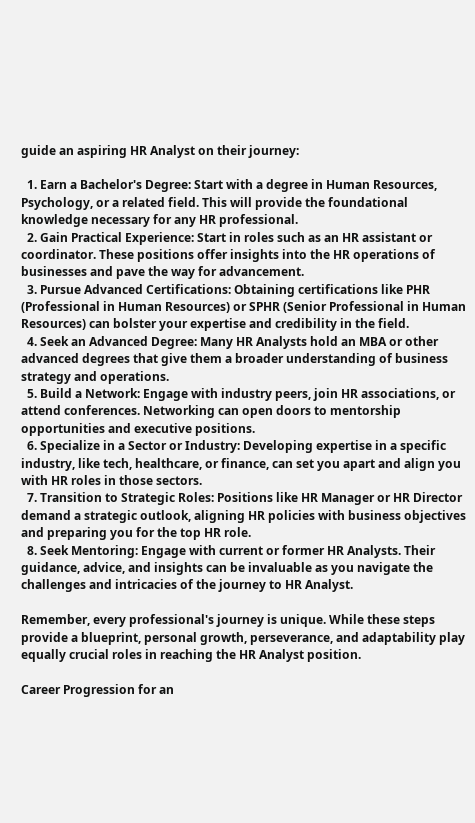guide an aspiring HR Analyst on their journey:

  1. Earn a Bachelor's Degree: Start with a degree in Human Resources, Psychology, or a related field. This will provide the foundational knowledge necessary for any HR professional.
  2. Gain Practical Experience: Start in roles such as an HR assistant or coordinator. These positions offer insights into the HR operations of businesses and pave the way for advancement.
  3. Pursue Advanced Certifications: Obtaining certifications like PHR (Professional in Human Resources) or SPHR (Senior Professional in Human Resources) can bolster your expertise and credibility in the field.
  4. Seek an Advanced Degree: Many HR Analysts hold an MBA or other advanced degrees that give them a broader understanding of business strategy and operations.
  5. Build a Network: Engage with industry peers, join HR associations, or attend conferences. Networking can open doors to mentorship opportunities and executive positions.
  6. Specialize in a Sector or Industry: Developing expertise in a specific industry, like tech, healthcare, or finance, can set you apart and align you with HR roles in those sectors.
  7. Transition to Strategic Roles: Positions like HR Manager or HR Director demand a strategic outlook, aligning HR policies with business objectives and preparing you for the top HR role.
  8. Seek Mentoring: Engage with current or former HR Analysts. Their guidance, advice, and insights can be invaluable as you navigate the challenges and intricacies of the journey to HR Analyst.

Remember, every professional's journey is unique. While these steps provide a blueprint, personal growth, perseverance, and adaptability play equally crucial roles in reaching the HR Analyst position.

Career Progression for an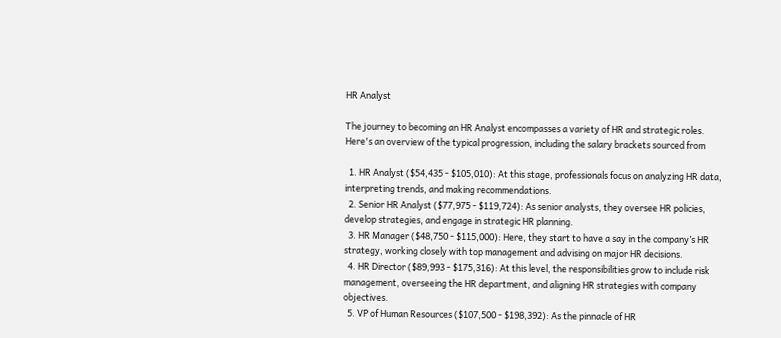HR Analyst

The journey to becoming an HR Analyst encompasses a variety of HR and strategic roles. Here's an overview of the typical progression, including the salary brackets sourced from

  1. HR Analyst ($54,435 - $105,010): At this stage, professionals focus on analyzing HR data, interpreting trends, and making recommendations.
  2. Senior HR Analyst ($77,975 - $119,724): As senior analysts, they oversee HR policies, develop strategies, and engage in strategic HR planning.
  3. HR Manager ($48,750 - $115,000): Here, they start to have a say in the company’s HR strategy, working closely with top management and advising on major HR decisions.
  4. HR Director ($89,993 - $175,316): At this level, the responsibilities grow to include risk management, overseeing the HR department, and aligning HR strategies with company objectives.
  5. VP of Human Resources ($107,500 - $198,392): As the pinnacle of HR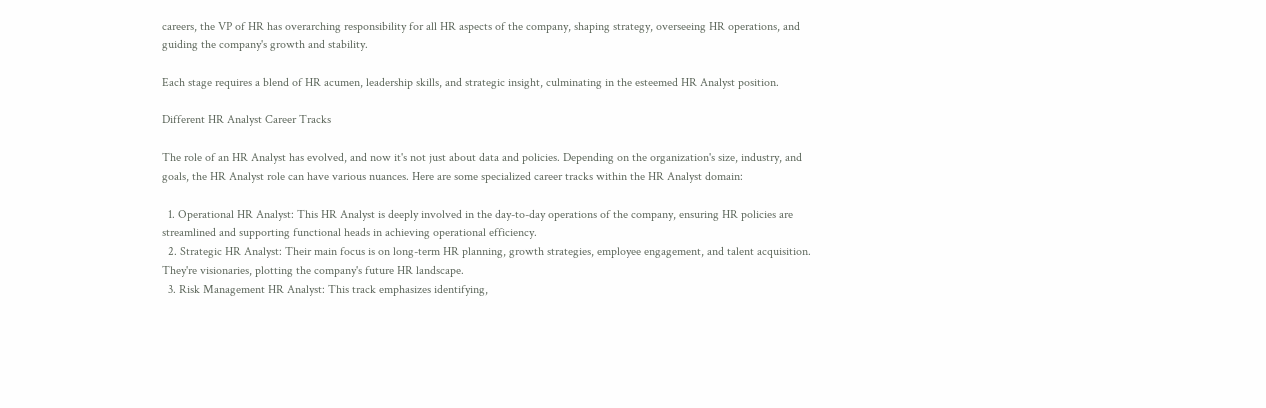careers, the VP of HR has overarching responsibility for all HR aspects of the company, shaping strategy, overseeing HR operations, and guiding the company's growth and stability.

Each stage requires a blend of HR acumen, leadership skills, and strategic insight, culminating in the esteemed HR Analyst position.

Different HR Analyst Career Tracks

The role of an HR Analyst has evolved, and now it's not just about data and policies. Depending on the organization's size, industry, and goals, the HR Analyst role can have various nuances. Here are some specialized career tracks within the HR Analyst domain:

  1. Operational HR Analyst: This HR Analyst is deeply involved in the day-to-day operations of the company, ensuring HR policies are streamlined and supporting functional heads in achieving operational efficiency.
  2. Strategic HR Analyst: Their main focus is on long-term HR planning, growth strategies, employee engagement, and talent acquisition. They're visionaries, plotting the company's future HR landscape.
  3. Risk Management HR Analyst: This track emphasizes identifying,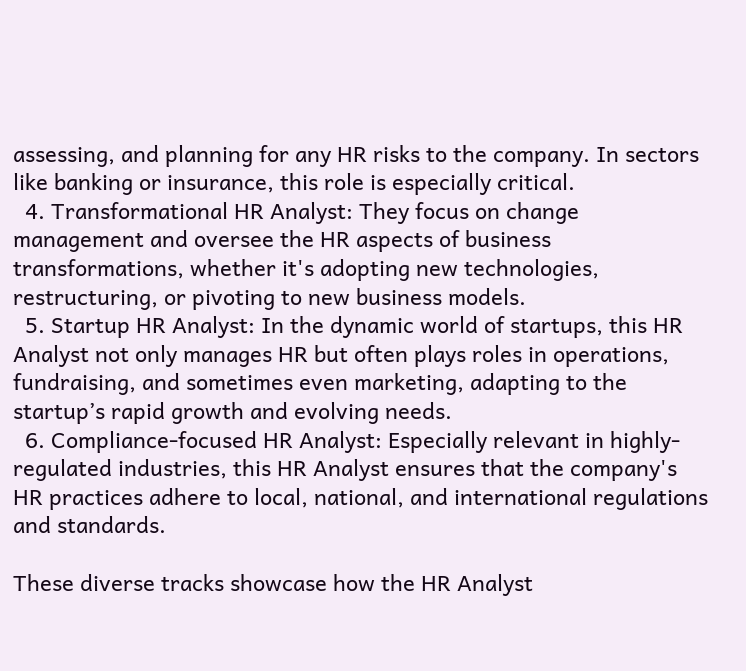assessing, and planning for any HR risks to the company. In sectors like banking or insurance, this role is especially critical.
  4. Transformational HR Analyst: They focus on change management and oversee the HR aspects of business transformations, whether it's adopting new technologies, restructuring, or pivoting to new business models.
  5. Startup HR Analyst: In the dynamic world of startups, this HR Analyst not only manages HR but often plays roles in operations, fundraising, and sometimes even marketing, adapting to the startup’s rapid growth and evolving needs.
  6. Compliance-focused HR Analyst: Especially relevant in highly-regulated industries, this HR Analyst ensures that the company's HR practices adhere to local, national, and international regulations and standards.

These diverse tracks showcase how the HR Analyst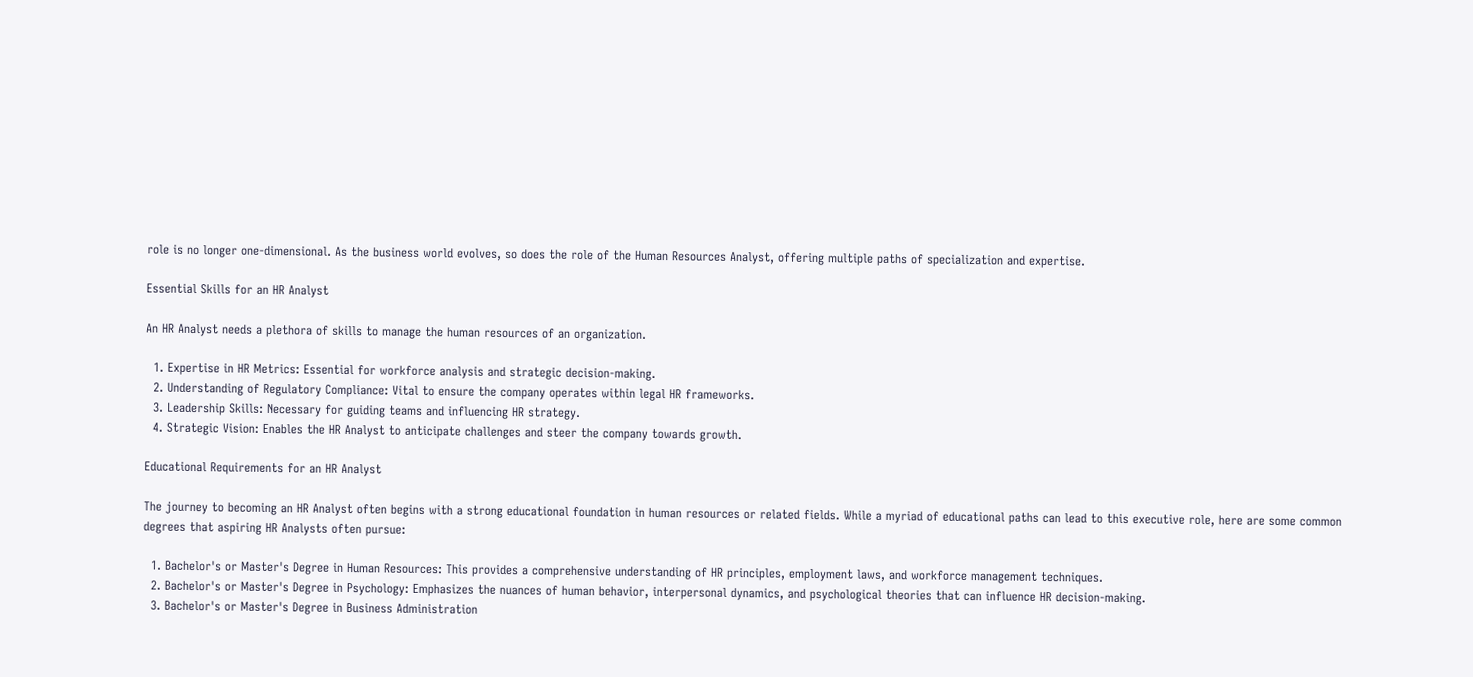role is no longer one-dimensional. As the business world evolves, so does the role of the Human Resources Analyst, offering multiple paths of specialization and expertise.

Essential Skills for an HR Analyst

An HR Analyst needs a plethora of skills to manage the human resources of an organization.

  1. Expertise in HR Metrics: Essential for workforce analysis and strategic decision-making.
  2. Understanding of Regulatory Compliance: Vital to ensure the company operates within legal HR frameworks.
  3. Leadership Skills: Necessary for guiding teams and influencing HR strategy.
  4. Strategic Vision: Enables the HR Analyst to anticipate challenges and steer the company towards growth.

Educational Requirements for an HR Analyst

The journey to becoming an HR Analyst often begins with a strong educational foundation in human resources or related fields. While a myriad of educational paths can lead to this executive role, here are some common degrees that aspiring HR Analysts often pursue:

  1. Bachelor's or Master's Degree in Human Resources: This provides a comprehensive understanding of HR principles, employment laws, and workforce management techniques.
  2. Bachelor's or Master's Degree in Psychology: Emphasizes the nuances of human behavior, interpersonal dynamics, and psychological theories that can influence HR decision-making.
  3. Bachelor's or Master's Degree in Business Administration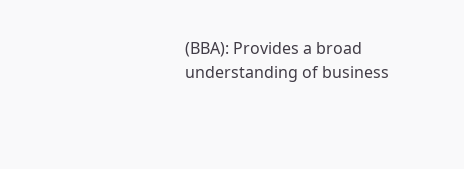(BBA): Provides a broad understanding of business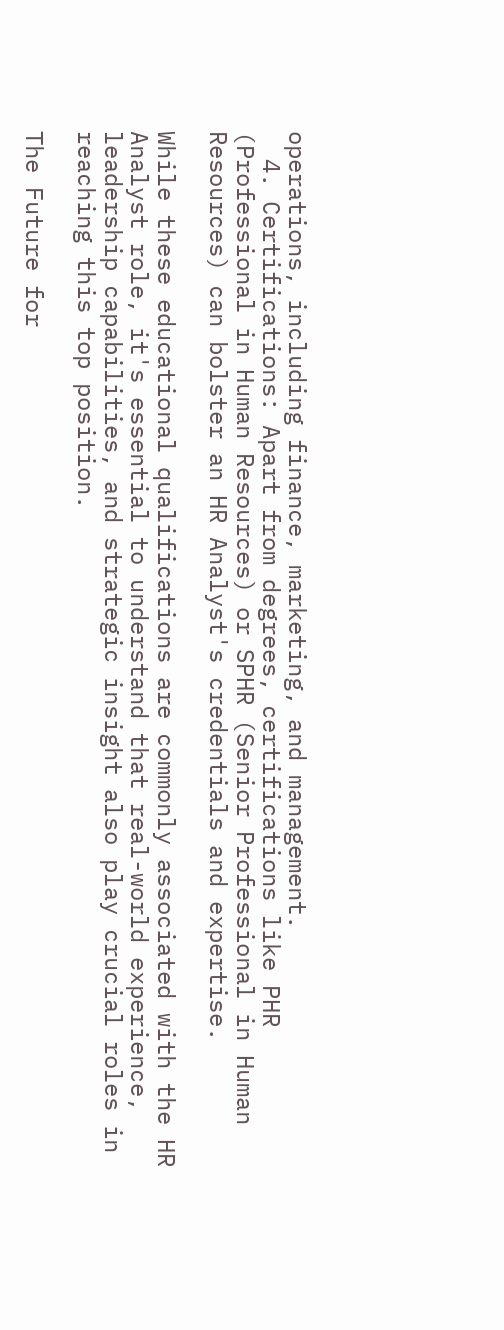operations, including finance, marketing, and management.
  4. Certifications: Apart from degrees, certifications like PHR (Professional in Human Resources) or SPHR (Senior Professional in Human Resources) can bolster an HR Analyst's credentials and expertise.

While these educational qualifications are commonly associated with the HR Analyst role, it's essential to understand that real-world experience, leadership capabilities, and strategic insight also play crucial roles in reaching this top position.

The Future for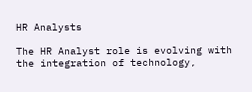HR Analysts

The HR Analyst role is evolving with the integration of technology,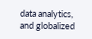data analytics, and globalized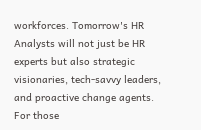workforces. Tomorrow's HR Analysts will not just be HR experts but also strategic visionaries, tech-savvy leaders, and proactive change agents. For those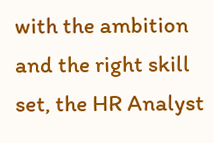with the ambition and the right skill set, the HR Analyst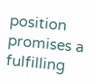position promises a fulfilling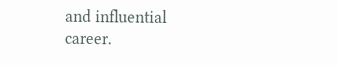and influential career.